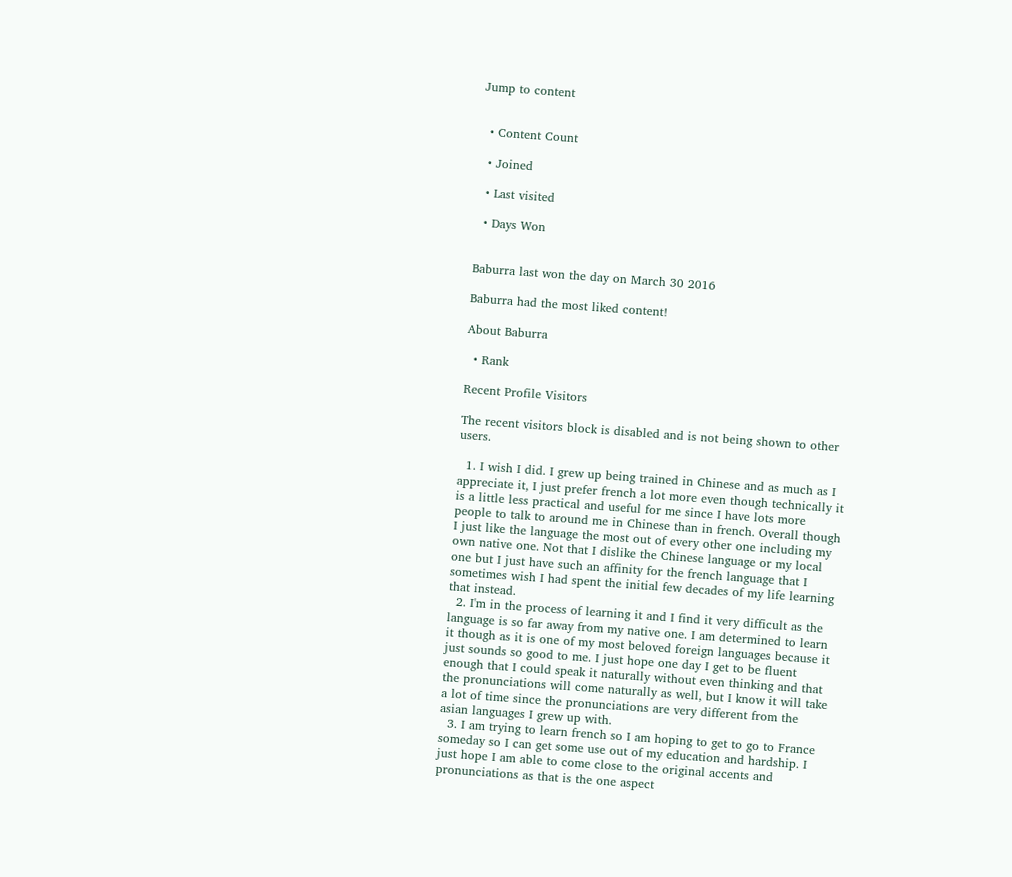Jump to content


  • Content Count

  • Joined

  • Last visited

  • Days Won


Baburra last won the day on March 30 2016

Baburra had the most liked content!

About Baburra

  • Rank

Recent Profile Visitors

The recent visitors block is disabled and is not being shown to other users.

  1. I wish I did. I grew up being trained in Chinese and as much as I appreciate it, I just prefer french a lot more even though technically it is a little less practical and useful for me since I have lots more people to talk to around me in Chinese than in french. Overall though I just like the language the most out of every other one including my own native one. Not that I dislike the Chinese language or my local one but I just have such an affinity for the french language that I sometimes wish I had spent the initial few decades of my life learning that instead.
  2. I'm in the process of learning it and I find it very difficult as the language is so far away from my native one. I am determined to learn it though as it is one of my most beloved foreign languages because it just sounds so good to me. I just hope one day I get to be fluent enough that I could speak it naturally without even thinking and that the pronunciations will come naturally as well, but I know it will take a lot of time since the pronunciations are very different from the asian languages I grew up with.
  3. I am trying to learn french so I am hoping to get to go to France someday so I can get some use out of my education and hardship. I just hope I am able to come close to the original accents and pronunciations as that is the one aspect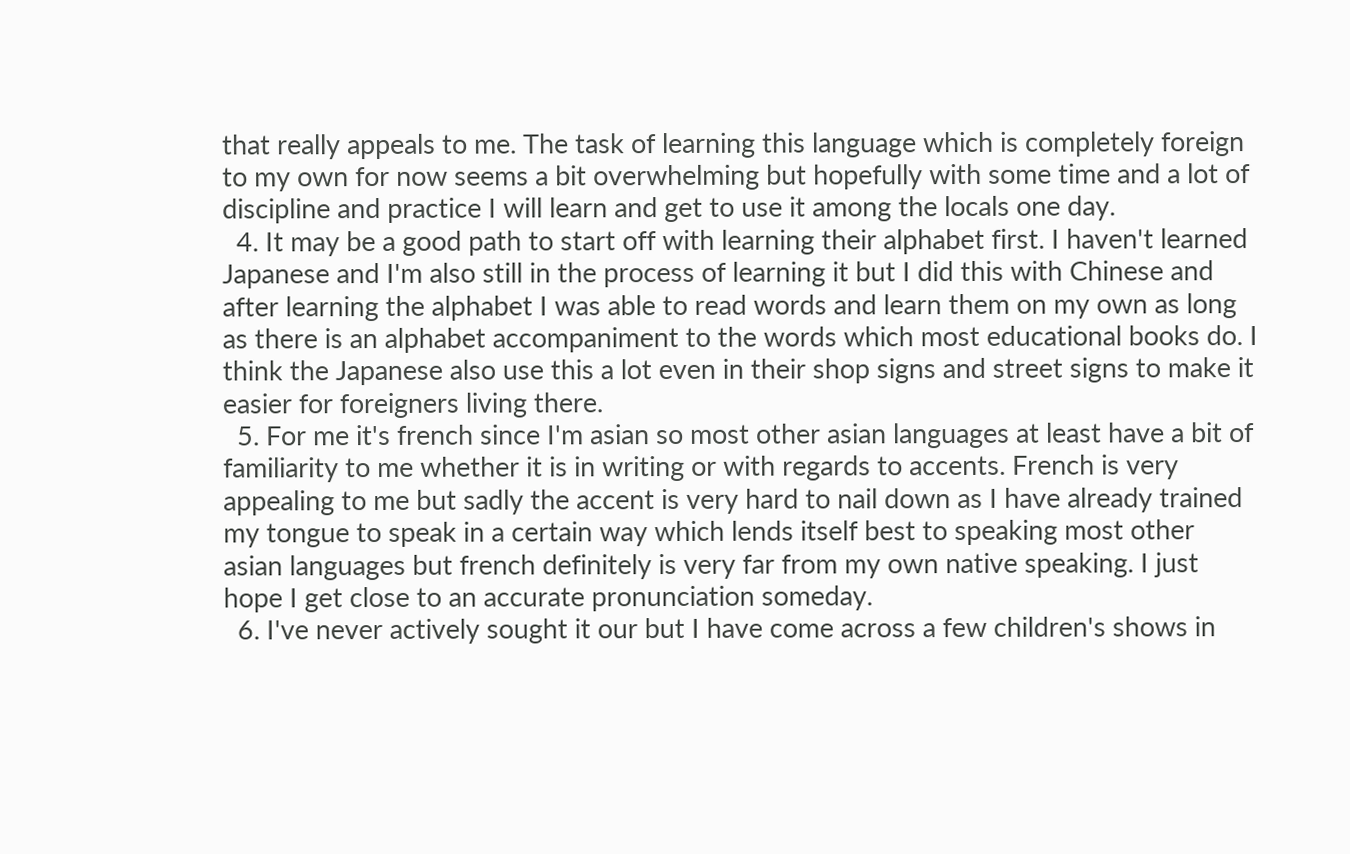that really appeals to me. The task of learning this language which is completely foreign to my own for now seems a bit overwhelming but hopefully with some time and a lot of discipline and practice I will learn and get to use it among the locals one day.
  4. It may be a good path to start off with learning their alphabet first. I haven't learned Japanese and I'm also still in the process of learning it but I did this with Chinese and after learning the alphabet I was able to read words and learn them on my own as long as there is an alphabet accompaniment to the words which most educational books do. I think the Japanese also use this a lot even in their shop signs and street signs to make it easier for foreigners living there.
  5. For me it's french since I'm asian so most other asian languages at least have a bit of familiarity to me whether it is in writing or with regards to accents. French is very appealing to me but sadly the accent is very hard to nail down as I have already trained my tongue to speak in a certain way which lends itself best to speaking most other asian languages but french definitely is very far from my own native speaking. I just hope I get close to an accurate pronunciation someday.
  6. I've never actively sought it our but I have come across a few children's shows in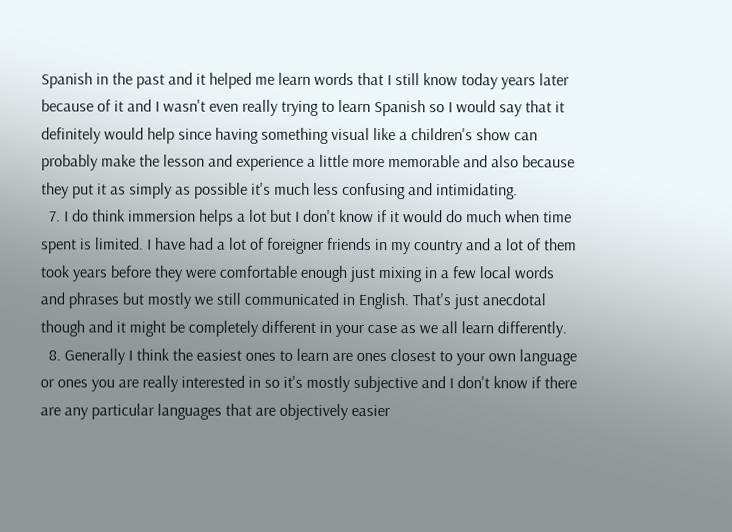Spanish in the past and it helped me learn words that I still know today years later because of it and I wasn't even really trying to learn Spanish so I would say that it definitely would help since having something visual like a children's show can probably make the lesson and experience a little more memorable and also because they put it as simply as possible it's much less confusing and intimidating.
  7. I do think immersion helps a lot but I don't know if it would do much when time spent is limited. I have had a lot of foreigner friends in my country and a lot of them took years before they were comfortable enough just mixing in a few local words and phrases but mostly we still communicated in English. That's just anecdotal though and it might be completely different in your case as we all learn differently.
  8. Generally I think the easiest ones to learn are ones closest to your own language or ones you are really interested in so it's mostly subjective and I don't know if there are any particular languages that are objectively easier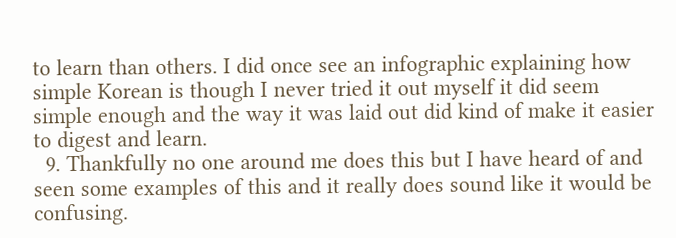to learn than others. I did once see an infographic explaining how simple Korean is though I never tried it out myself it did seem simple enough and the way it was laid out did kind of make it easier to digest and learn.
  9. Thankfully no one around me does this but I have heard of and seen some examples of this and it really does sound like it would be confusing.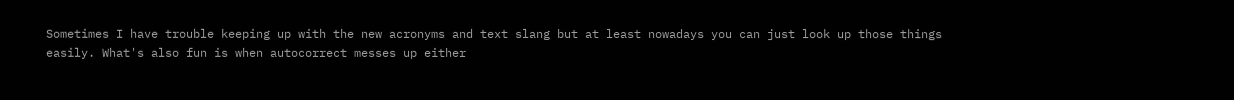Sometimes I have trouble keeping up with the new acronyms and text slang but at least nowadays you can just look up those things easily. What's also fun is when autocorrect messes up either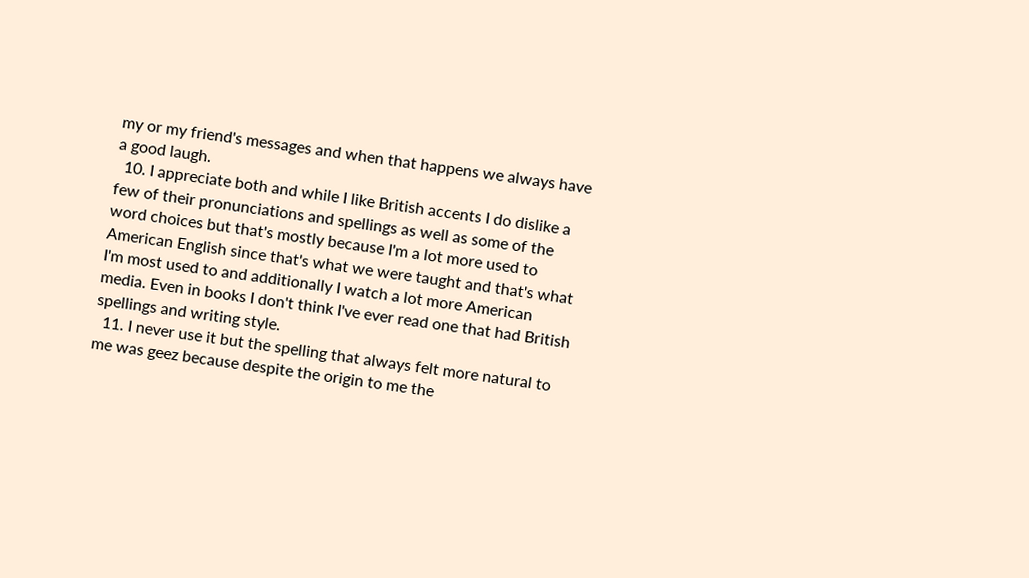my or my friend's messages and when that happens we always have a good laugh.
  10. I appreciate both and while I like British accents I do dislike a few of their pronunciations and spellings as well as some of the word choices but that's mostly because I'm a lot more used to American English since that's what we were taught and that's what I'm most used to and additionally I watch a lot more American media. Even in books I don't think I've ever read one that had British spellings and writing style.
  11. I never use it but the spelling that always felt more natural to me was geez because despite the origin to me the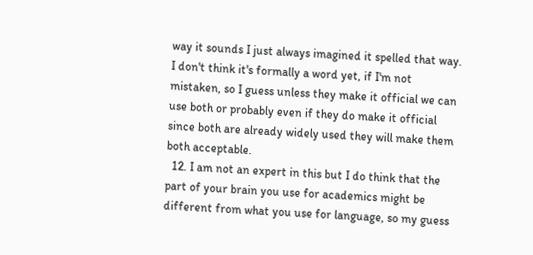way it sounds I just always imagined it spelled that way. I don't think it's formally a word yet, if I'm not mistaken, so I guess unless they make it official we can use both or probably even if they do make it official since both are already widely used they will make them both acceptable.
  12. I am not an expert in this but I do think that the part of your brain you use for academics might be different from what you use for language, so my guess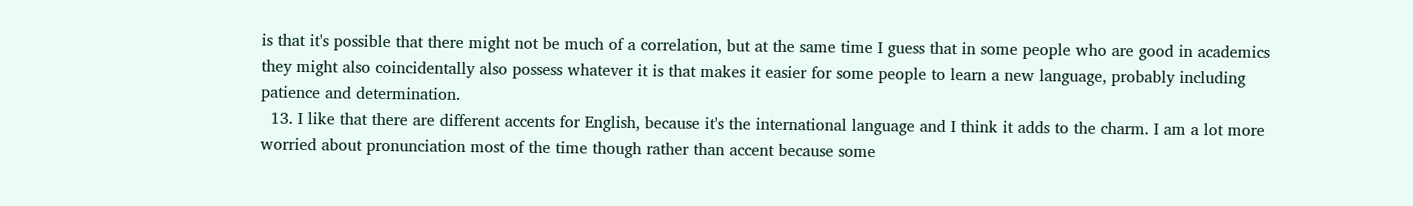is that it's possible that there might not be much of a correlation, but at the same time I guess that in some people who are good in academics they might also coincidentally also possess whatever it is that makes it easier for some people to learn a new language, probably including patience and determination.
  13. I like that there are different accents for English, because it's the international language and I think it adds to the charm. I am a lot more worried about pronunciation most of the time though rather than accent because some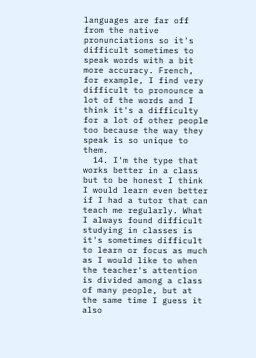languages are far off from the native pronunciations so it's difficult sometimes to speak words with a bit more accuracy. French, for example, I find very difficult to pronounce a lot of the words and I think it's a difficulty for a lot of other people too because the way they speak is so unique to them.
  14. I'm the type that works better in a class but to be honest I think I would learn even better if I had a tutor that can teach me regularly. What I always found difficult studying in classes is it's sometimes difficult to learn or focus as much as I would like to when the teacher's attention is divided among a class of many people, but at the same time I guess it also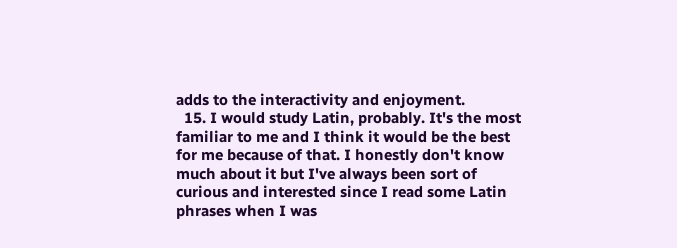adds to the interactivity and enjoyment.
  15. I would study Latin, probably. It's the most familiar to me and I think it would be the best for me because of that. I honestly don't know much about it but I've always been sort of curious and interested since I read some Latin phrases when I was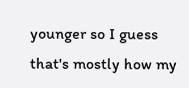younger so I guess that's mostly how my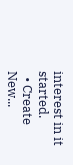interest in it started.
  • Create New...